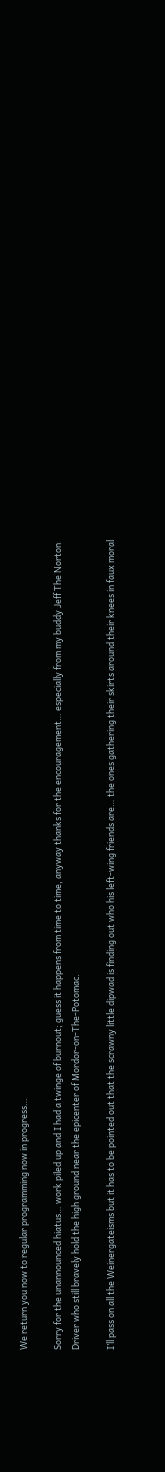We return you now to regular programming now in progress…

Sorry for the unannounced hiatus… work piled up and I had a twinge of burnout; guess it happens from time to time, anyway thanks for the encouragement… especially from my buddy Jeff The Norton Driver who still bravely hold the high ground near the epicenter of Mordor-on-The-Potomac.

I’ll pass on all the Weinergateisms but it has to be pointed out that the scrawny little dipwad is finding out who his left-wing friends are… the ones gathering their skirts around their knees in faux moral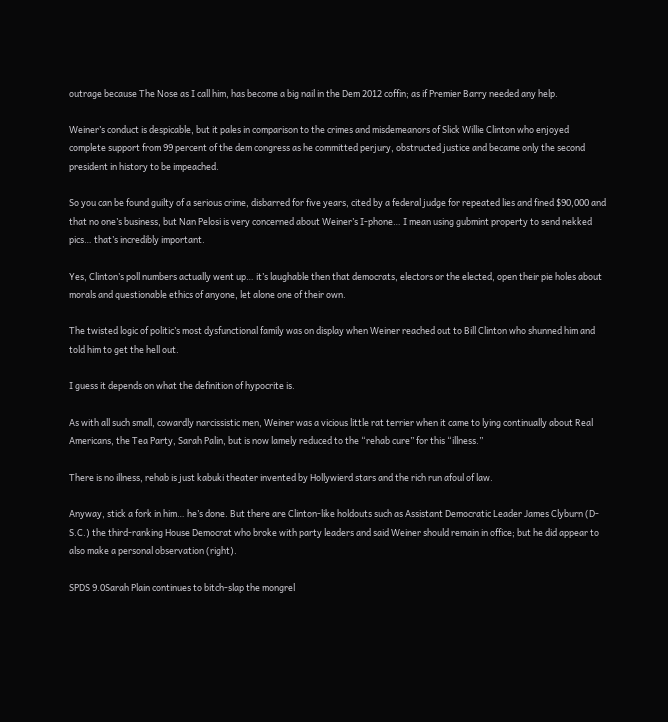outrage because The Nose as I call him, has become a big nail in the Dem 2012 coffin; as if Premier Barry needed any help.

Weiner’s conduct is despicable, but it pales in comparison to the crimes and misdemeanors of Slick Willie Clinton who enjoyed complete support from 99 percent of the dem congress as he committed perjury, obstructed justice and became only the second president in history to be impeached.

So you can be found guilty of a serious crime, disbarred for five years, cited by a federal judge for repeated lies and fined $90,000 and that no one’s business, but Nan Pelosi is very concerned about Weiner’s I-phone… I mean using gubmint property to send nekked pics… that’s incredibly important.

Yes, Clinton’s poll numbers actually went up… it’s laughable then that democrats, electors or the elected, open their pie holes about morals and questionable ethics of anyone, let alone one of their own.

The twisted logic of politic’s most dysfunctional family was on display when Weiner reached out to Bill Clinton who shunned him and told him to get the hell out.

I guess it depends on what the definition of hypocrite is.

As with all such small, cowardly narcissistic men, Weiner was a vicious little rat terrier when it came to lying continually about Real Americans, the Tea Party, Sarah Palin, but is now lamely reduced to the “rehab cure” for this “illness.”

There is no illness, rehab is just kabuki theater invented by Hollywierd stars and the rich run afoul of law.

Anyway, stick a fork in him… he’s done. But there are Clinton-like holdouts such as Assistant Democratic Leader James Clyburn (D-S.C.) the third-ranking House Democrat who broke with party leaders and said Weiner should remain in office; but he did appear to also make a personal observation (right).

SPDS 9.0Sarah Plain continues to bitch-slap the mongrel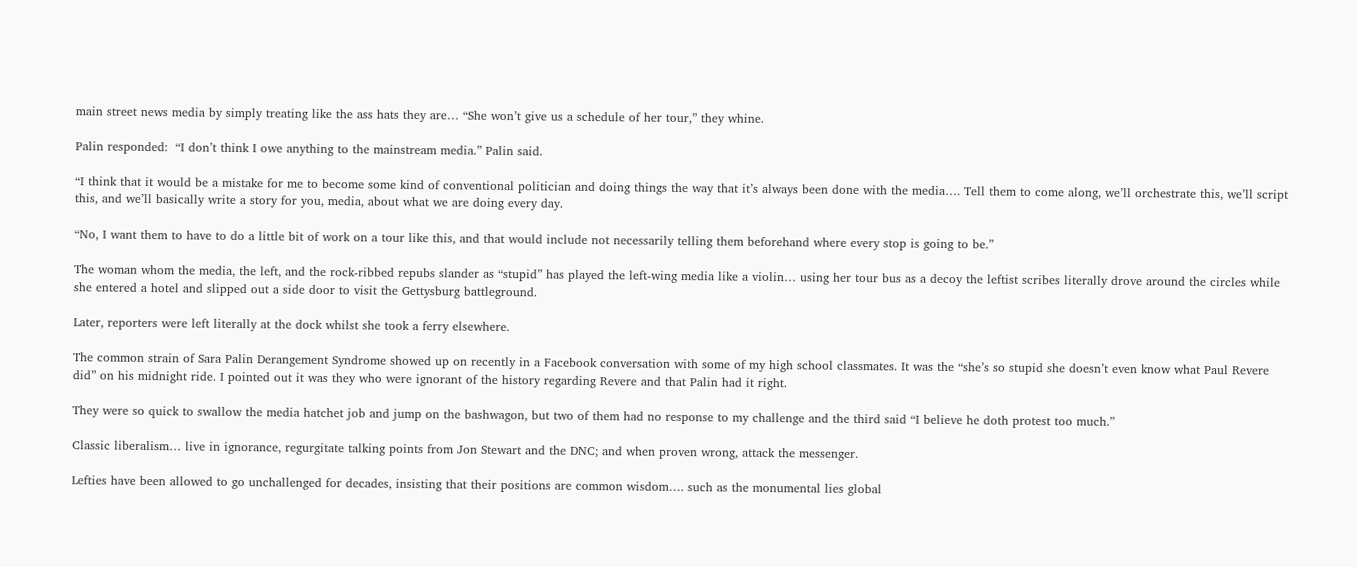main street news media by simply treating like the ass hats they are… “She won’t give us a schedule of her tour,” they whine.

Palin responded:  “I don’t think I owe anything to the mainstream media.” Palin said.

“I think that it would be a mistake for me to become some kind of conventional politician and doing things the way that it’s always been done with the media…. Tell them to come along, we’ll orchestrate this, we’ll script this, and we’ll basically write a story for you, media, about what we are doing every day.

“No, I want them to have to do a little bit of work on a tour like this, and that would include not necessarily telling them beforehand where every stop is going to be.”

The woman whom the media, the left, and the rock-ribbed repubs slander as “stupid” has played the left-wing media like a violin… using her tour bus as a decoy the leftist scribes literally drove around the circles while she entered a hotel and slipped out a side door to visit the Gettysburg battleground.

Later, reporters were left literally at the dock whilst she took a ferry elsewhere.

The common strain of Sara Palin Derangement Syndrome showed up on recently in a Facebook conversation with some of my high school classmates. It was the “she’s so stupid she doesn’t even know what Paul Revere did” on his midnight ride. I pointed out it was they who were ignorant of the history regarding Revere and that Palin had it right.

They were so quick to swallow the media hatchet job and jump on the bashwagon, but two of them had no response to my challenge and the third said “I believe he doth protest too much.”

Classic liberalism… live in ignorance, regurgitate talking points from Jon Stewart and the DNC; and when proven wrong, attack the messenger.

Lefties have been allowed to go unchallenged for decades, insisting that their positions are common wisdom…. such as the monumental lies global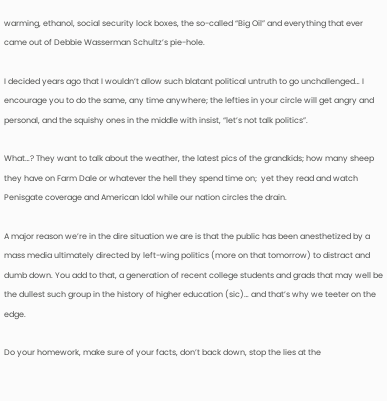warming, ethanol, social security lock boxes, the so-called “Big Oil” and everything that ever came out of Debbie Wasserman Schultz’s pie-hole.

I decided years ago that I wouldn’t allow such blatant political untruth to go unchallenged… I encourage you to do the same, any time anywhere; the lefties in your circle will get angry and personal, and the squishy ones in the middle with insist, “let’s not talk politics”.

What…? They want to talk about the weather, the latest pics of the grandkids; how many sheep they have on Farm Dale or whatever the hell they spend time on;  yet they read and watch Penisgate coverage and American Idol while our nation circles the drain.

A major reason we’re in the dire situation we are is that the public has been anesthetized by a mass media ultimately directed by left-wing politics (more on that tomorrow) to distract and dumb down. You add to that, a generation of recent college students and grads that may well be the dullest such group in the history of higher education (sic)… and that’s why we teeter on the edge.

Do your homework, make sure of your facts, don’t back down, stop the lies at the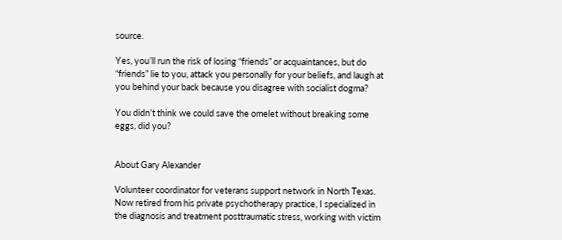source.

Yes, you’ll run the risk of losing “friends” or acquaintances, but do “friends” lie to you, attack you personally for your beliefs, and laugh at you behind your back because you disagree with socialist dogma?

You didn’t think we could save the omelet without breaking some eggs, did you?


About Gary Alexander

Volunteer coordinator for veterans support network in North Texas. Now retired from his private psychotherapy practice, I specialized in the diagnosis and treatment posttraumatic stress, working with victim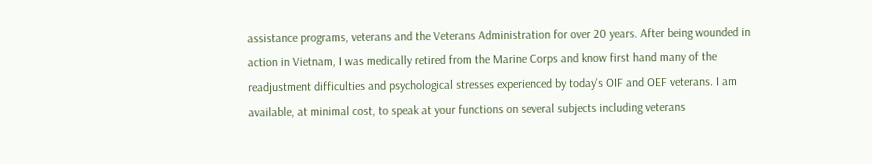assistance programs, veterans and the Veterans Administration for over 20 years. After being wounded in action in Vietnam, I was medically retired from the Marine Corps and know first hand many of the readjustment difficulties and psychological stresses experienced by today's OIF and OEF veterans. I am available, at minimal cost, to speak at your functions on several subjects including veterans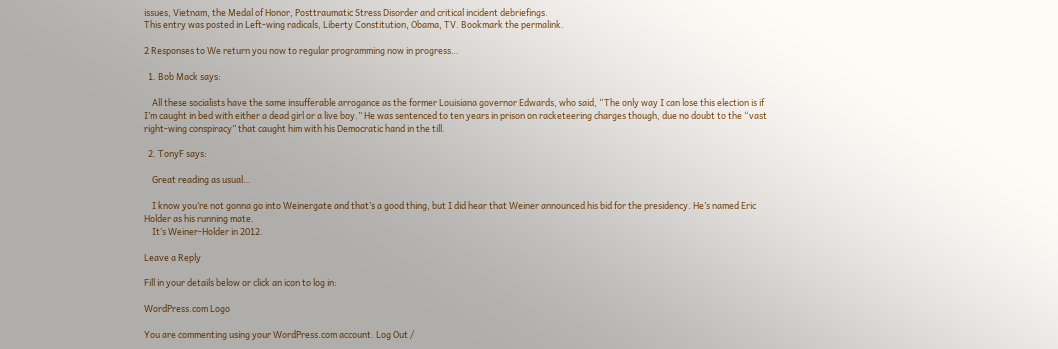issues, Vietnam, the Medal of Honor, Posttraumatic Stress Disorder and critical incident debriefings.
This entry was posted in Left-wing radicals, Liberty Constitution, Obama, TV. Bookmark the permalink.

2 Responses to We return you now to regular programming now in progress…

  1. Bob Mack says:

    All these socialists have the same insufferable arrogance as the former Louisiana governor Edwards, who said, “The only way I can lose this election is if I’m caught in bed with either a dead girl or a live boy.” He was sentenced to ten years in prison on racketeering charges though, due no doubt to the “vast right-wing conspiracy” that caught him with his Democratic hand in the till.

  2. TonyF says:

    Great reading as usual…

    I know you’re not gonna go into Weinergate and that’s a good thing, but I did hear that Weiner announced his bid for the presidency. He’s named Eric Holder as his running mate.
    It’s Weiner-Holder in 2012.

Leave a Reply

Fill in your details below or click an icon to log in:

WordPress.com Logo

You are commenting using your WordPress.com account. Log Out /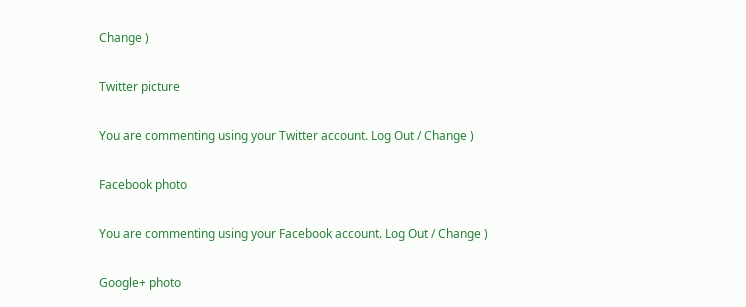Change )

Twitter picture

You are commenting using your Twitter account. Log Out / Change )

Facebook photo

You are commenting using your Facebook account. Log Out / Change )

Google+ photo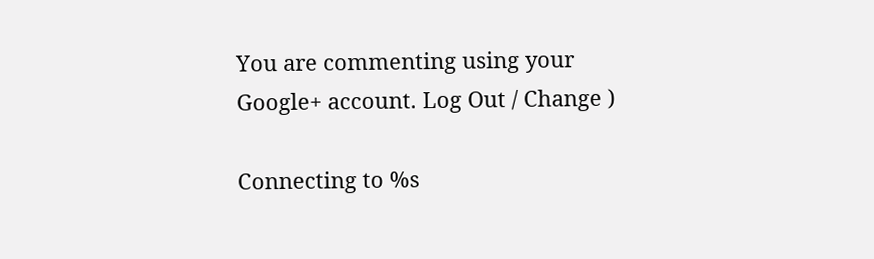You are commenting using your Google+ account. Log Out / Change )

Connecting to %s